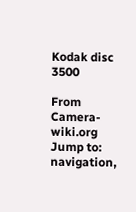Kodak disc 3500

From Camera-wiki.org
Jump to: navigation,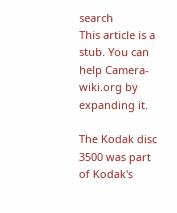search
This article is a stub. You can help Camera-wiki.org by expanding it.

The Kodak disc 3500 was part of Kodak's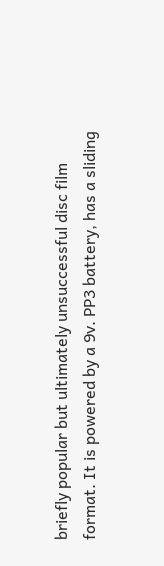briefly popular but ultimately unsuccessful disc film format. It is powered by a 9v. PP3 battery, has a sliding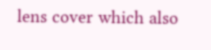lens cover which also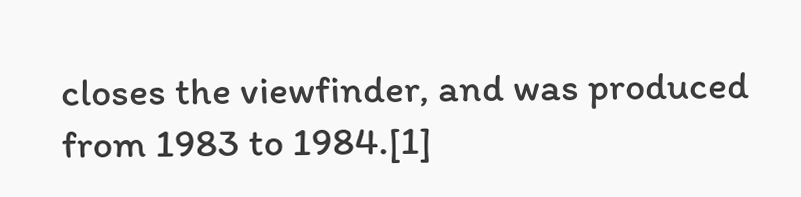closes the viewfinder, and was produced from 1983 to 1984.[1]